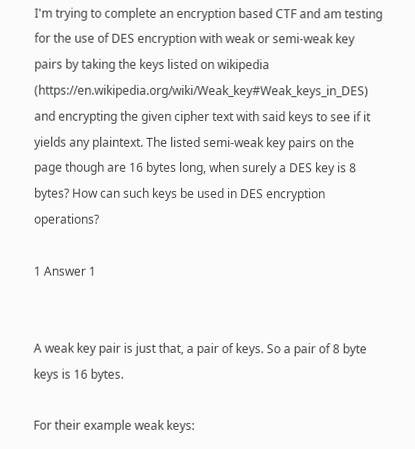I'm trying to complete an encryption based CTF and am testing for the use of DES encryption with weak or semi-weak key pairs by taking the keys listed on wikipedia (https://en.wikipedia.org/wiki/Weak_key#Weak_keys_in_DES) and encrypting the given cipher text with said keys to see if it yields any plaintext. The listed semi-weak key pairs on the page though are 16 bytes long, when surely a DES key is 8 bytes? How can such keys be used in DES encryption operations?

1 Answer 1


A weak key pair is just that, a pair of keys. So a pair of 8 byte keys is 16 bytes.

For their example weak keys: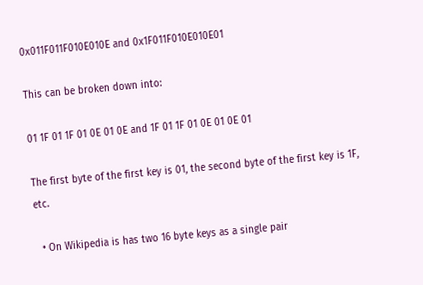0x011F011F010E010E and 0x1F011F010E010E01

This can be broken down into:

01 1F 01 1F 01 0E 01 0E and 1F 01 1F 01 0E 01 0E 01

The first byte of the first key is 01, the second byte of the first key is 1F, etc.

  • On Wikipedia is has two 16 byte keys as a single pair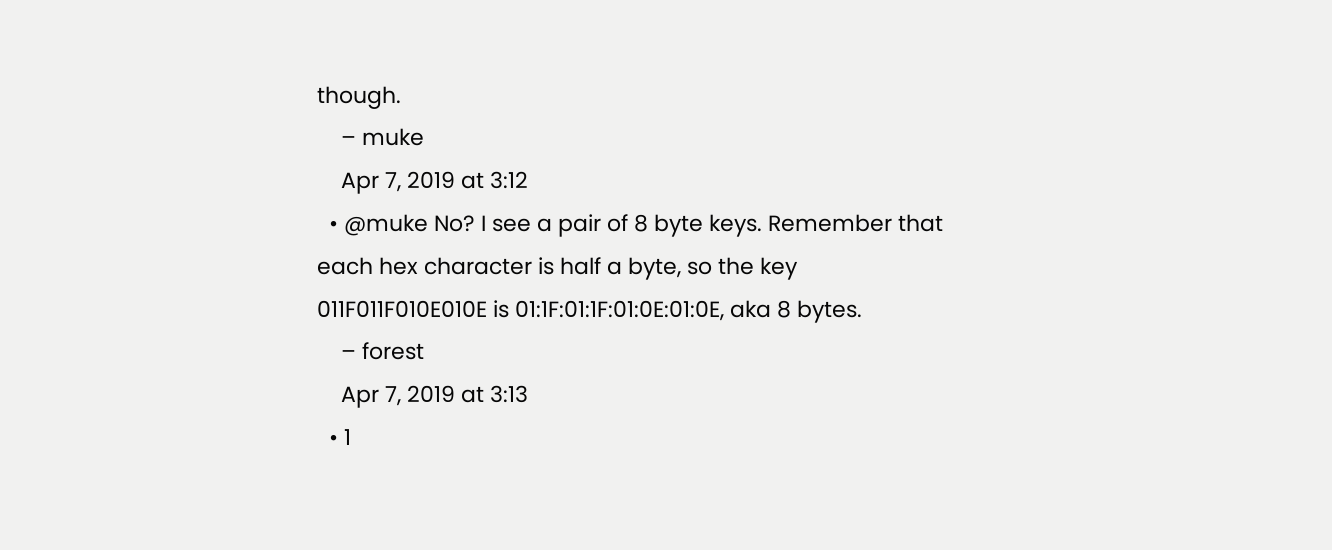though.
    – muke
    Apr 7, 2019 at 3:12
  • @muke No? I see a pair of 8 byte keys. Remember that each hex character is half a byte, so the key 011F011F010E010E is 01:1F:01:1F:01:0E:01:0E, aka 8 bytes.
    – forest
    Apr 7, 2019 at 3:13
  • 1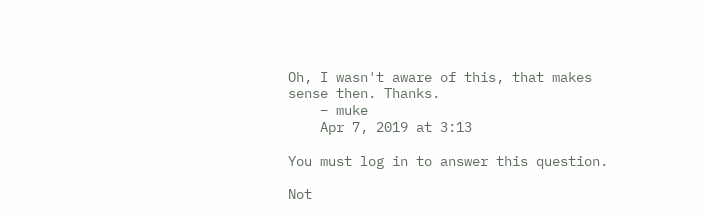Oh, I wasn't aware of this, that makes sense then. Thanks.
    – muke
    Apr 7, 2019 at 3:13

You must log in to answer this question.

Not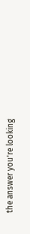the answer you're looking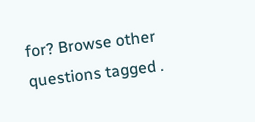for? Browse other questions tagged .